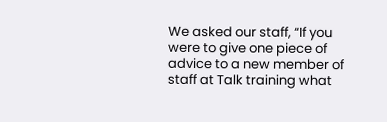We asked our staff, “If you were to give one piece of advice to a new member of staff at Talk training what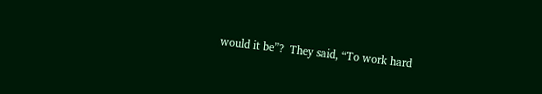would it be”?  They said, “To work hard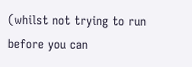(whilst not trying to run before you can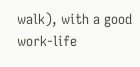walk), with a good work-life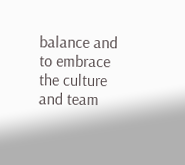balance and to embrace the culture and team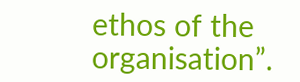ethos of the organisation”.